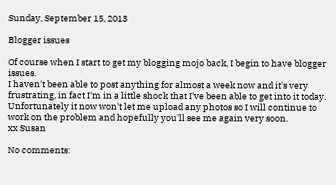Sunday, September 15, 2013

Blogger issues

Of course when I start to get my blogging mojo back, I begin to have blogger issues.
I haven't been able to post anything for almost a week now and it's very frustrating, in fact I'm in a little shock that I've been able to get into it today.
Unfortunately it now won't let me upload any photos so I will continue to work on the problem and hopefully you'll see me again very soon.
xx Susan

No comments: